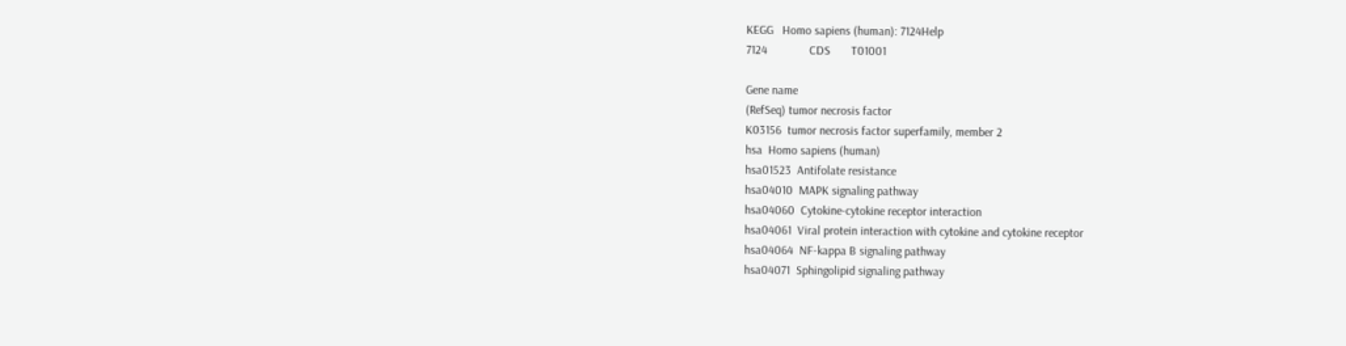KEGG   Homo sapiens (human): 7124Help
7124              CDS       T01001

Gene name
(RefSeq) tumor necrosis factor
K03156  tumor necrosis factor superfamily, member 2
hsa  Homo sapiens (human)
hsa01523  Antifolate resistance
hsa04010  MAPK signaling pathway
hsa04060  Cytokine-cytokine receptor interaction
hsa04061  Viral protein interaction with cytokine and cytokine receptor
hsa04064  NF-kappa B signaling pathway
hsa04071  Sphingolipid signaling pathway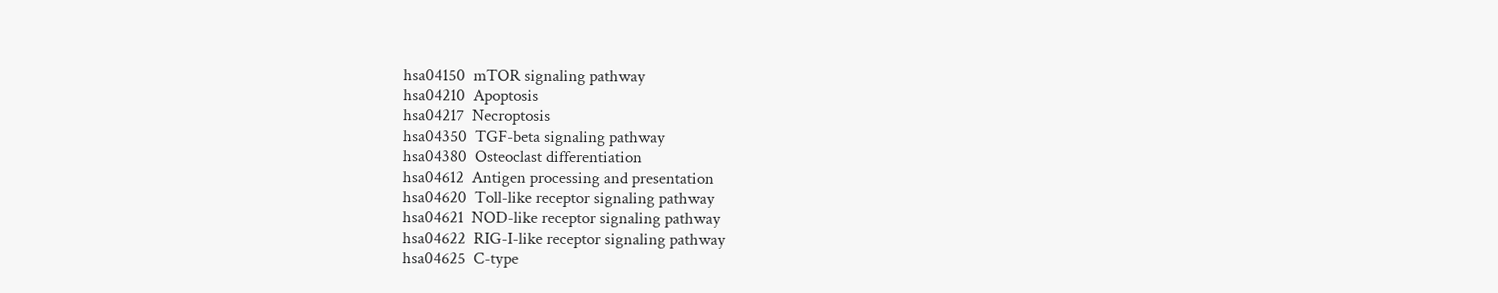hsa04150  mTOR signaling pathway
hsa04210  Apoptosis
hsa04217  Necroptosis
hsa04350  TGF-beta signaling pathway
hsa04380  Osteoclast differentiation
hsa04612  Antigen processing and presentation
hsa04620  Toll-like receptor signaling pathway
hsa04621  NOD-like receptor signaling pathway
hsa04622  RIG-I-like receptor signaling pathway
hsa04625  C-type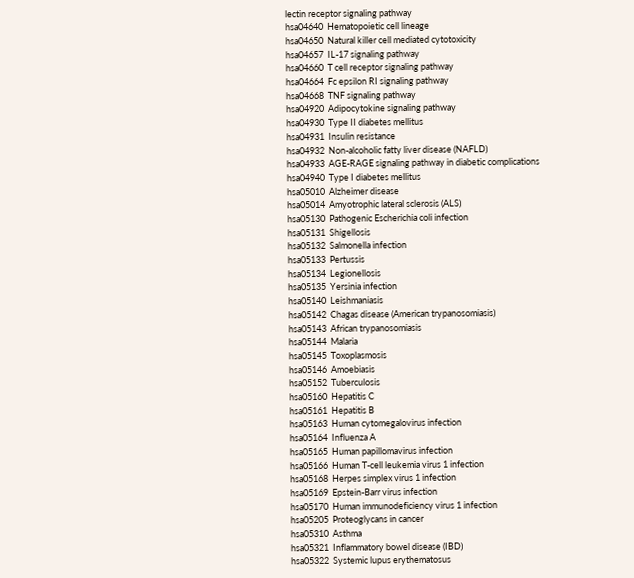lectin receptor signaling pathway
hsa04640  Hematopoietic cell lineage
hsa04650  Natural killer cell mediated cytotoxicity
hsa04657  IL-17 signaling pathway
hsa04660  T cell receptor signaling pathway
hsa04664  Fc epsilon RI signaling pathway
hsa04668  TNF signaling pathway
hsa04920  Adipocytokine signaling pathway
hsa04930  Type II diabetes mellitus
hsa04931  Insulin resistance
hsa04932  Non-alcoholic fatty liver disease (NAFLD)
hsa04933  AGE-RAGE signaling pathway in diabetic complications
hsa04940  Type I diabetes mellitus
hsa05010  Alzheimer disease
hsa05014  Amyotrophic lateral sclerosis (ALS)
hsa05130  Pathogenic Escherichia coli infection
hsa05131  Shigellosis
hsa05132  Salmonella infection
hsa05133  Pertussis
hsa05134  Legionellosis
hsa05135  Yersinia infection
hsa05140  Leishmaniasis
hsa05142  Chagas disease (American trypanosomiasis)
hsa05143  African trypanosomiasis
hsa05144  Malaria
hsa05145  Toxoplasmosis
hsa05146  Amoebiasis
hsa05152  Tuberculosis
hsa05160  Hepatitis C
hsa05161  Hepatitis B
hsa05163  Human cytomegalovirus infection
hsa05164  Influenza A
hsa05165  Human papillomavirus infection
hsa05166  Human T-cell leukemia virus 1 infection
hsa05168  Herpes simplex virus 1 infection
hsa05169  Epstein-Barr virus infection
hsa05170  Human immunodeficiency virus 1 infection
hsa05205  Proteoglycans in cancer
hsa05310  Asthma
hsa05321  Inflammatory bowel disease (IBD)
hsa05322  Systemic lupus erythematosus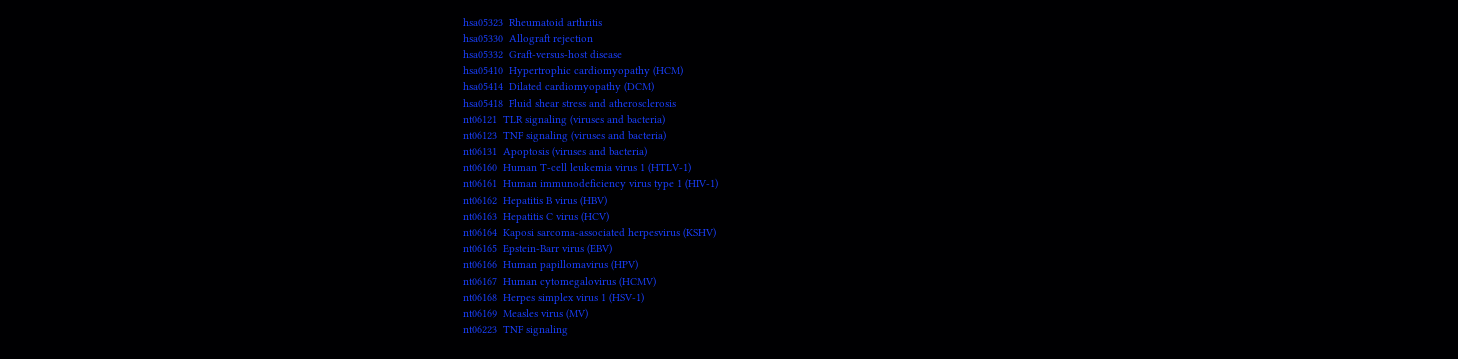hsa05323  Rheumatoid arthritis
hsa05330  Allograft rejection
hsa05332  Graft-versus-host disease
hsa05410  Hypertrophic cardiomyopathy (HCM)
hsa05414  Dilated cardiomyopathy (DCM)
hsa05418  Fluid shear stress and atherosclerosis
nt06121  TLR signaling (viruses and bacteria)
nt06123  TNF signaling (viruses and bacteria)
nt06131  Apoptosis (viruses and bacteria)
nt06160  Human T-cell leukemia virus 1 (HTLV-1)
nt06161  Human immunodeficiency virus type 1 (HIV-1)
nt06162  Hepatitis B virus (HBV)
nt06163  Hepatitis C virus (HCV)
nt06164  Kaposi sarcoma-associated herpesvirus (KSHV)
nt06165  Epstein-Barr virus (EBV)
nt06166  Human papillomavirus (HPV)
nt06167  Human cytomegalovirus (HCMV)
nt06168  Herpes simplex virus 1 (HSV-1)
nt06169  Measles virus (MV)
nt06223  TNF signaling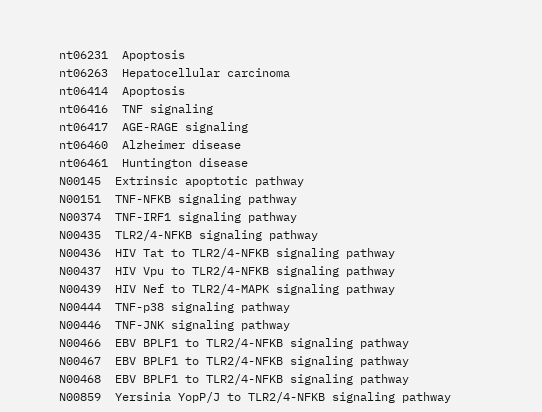nt06231  Apoptosis
nt06263  Hepatocellular carcinoma
nt06414  Apoptosis
nt06416  TNF signaling
nt06417  AGE-RAGE signaling
nt06460  Alzheimer disease
nt06461  Huntington disease
N00145  Extrinsic apoptotic pathway
N00151  TNF-NFKB signaling pathway
N00374  TNF-IRF1 signaling pathway
N00435  TLR2/4-NFKB signaling pathway
N00436  HIV Tat to TLR2/4-NFKB signaling pathway
N00437  HIV Vpu to TLR2/4-NFKB signaling pathway
N00439  HIV Nef to TLR2/4-MAPK signaling pathway
N00444  TNF-p38 signaling pathway
N00446  TNF-JNK signaling pathway
N00466  EBV BPLF1 to TLR2/4-NFKB signaling pathway
N00467  EBV BPLF1 to TLR2/4-NFKB signaling pathway
N00468  EBV BPLF1 to TLR2/4-NFKB signaling pathway
N00859  Yersinia YopP/J to TLR2/4-NFKB signaling pathway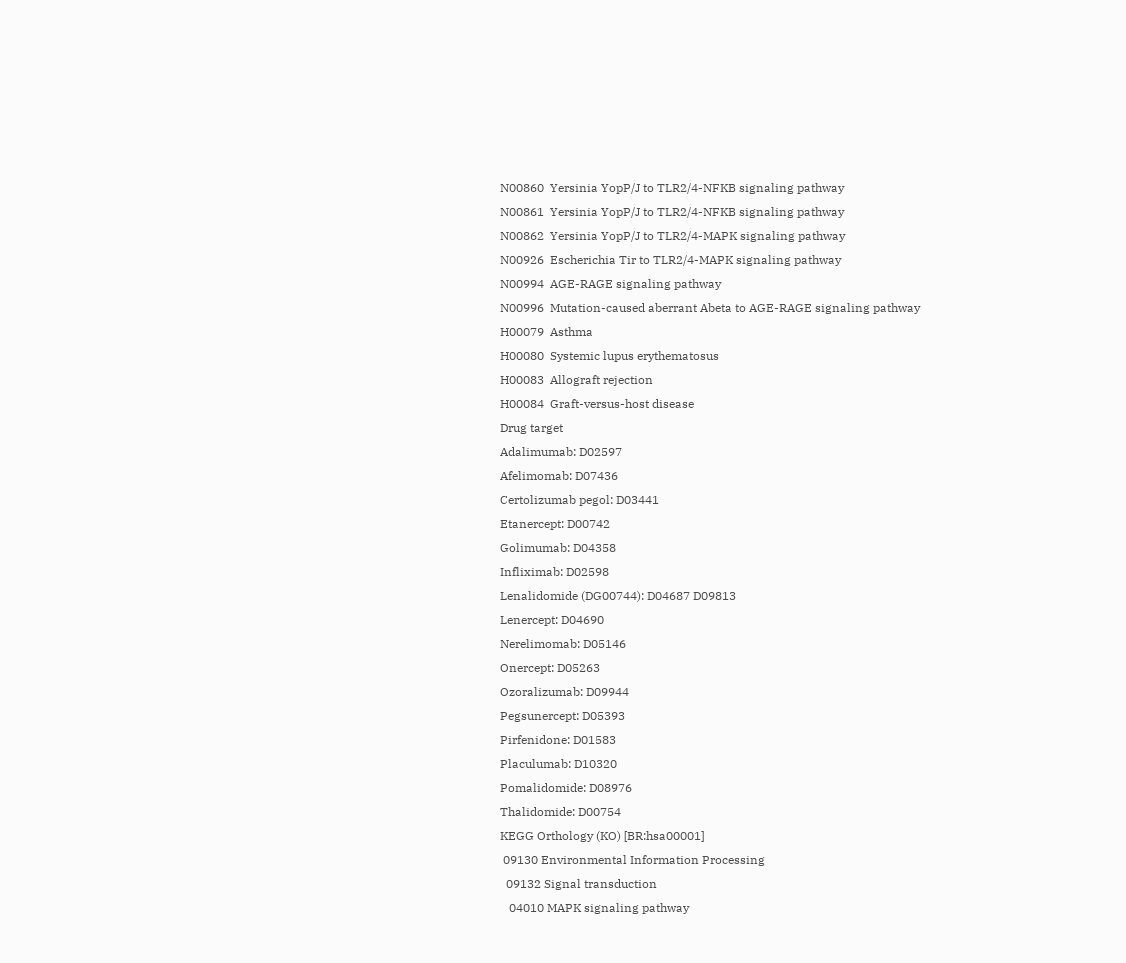N00860  Yersinia YopP/J to TLR2/4-NFKB signaling pathway
N00861  Yersinia YopP/J to TLR2/4-NFKB signaling pathway
N00862  Yersinia YopP/J to TLR2/4-MAPK signaling pathway
N00926  Escherichia Tir to TLR2/4-MAPK signaling pathway
N00994  AGE-RAGE signaling pathway
N00996  Mutation-caused aberrant Abeta to AGE-RAGE signaling pathway
H00079  Asthma
H00080  Systemic lupus erythematosus
H00083  Allograft rejection
H00084  Graft-versus-host disease
Drug target
Adalimumab: D02597
Afelimomab: D07436
Certolizumab pegol: D03441
Etanercept: D00742
Golimumab: D04358
Infliximab: D02598
Lenalidomide (DG00744): D04687 D09813
Lenercept: D04690
Nerelimomab: D05146
Onercept: D05263
Ozoralizumab: D09944
Pegsunercept: D05393
Pirfenidone: D01583
Placulumab: D10320
Pomalidomide: D08976
Thalidomide: D00754
KEGG Orthology (KO) [BR:hsa00001]
 09130 Environmental Information Processing
  09132 Signal transduction
   04010 MAPK signaling pathway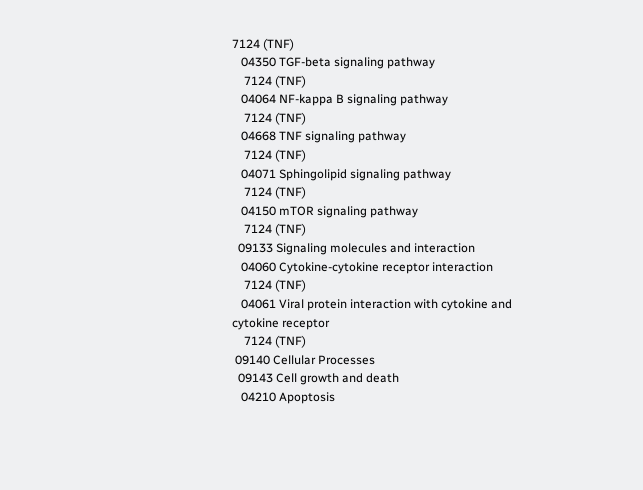7124 (TNF)
   04350 TGF-beta signaling pathway
    7124 (TNF)
   04064 NF-kappa B signaling pathway
    7124 (TNF)
   04668 TNF signaling pathway
    7124 (TNF)
   04071 Sphingolipid signaling pathway
    7124 (TNF)
   04150 mTOR signaling pathway
    7124 (TNF)
  09133 Signaling molecules and interaction
   04060 Cytokine-cytokine receptor interaction
    7124 (TNF)
   04061 Viral protein interaction with cytokine and cytokine receptor
    7124 (TNF)
 09140 Cellular Processes
  09143 Cell growth and death
   04210 Apoptosis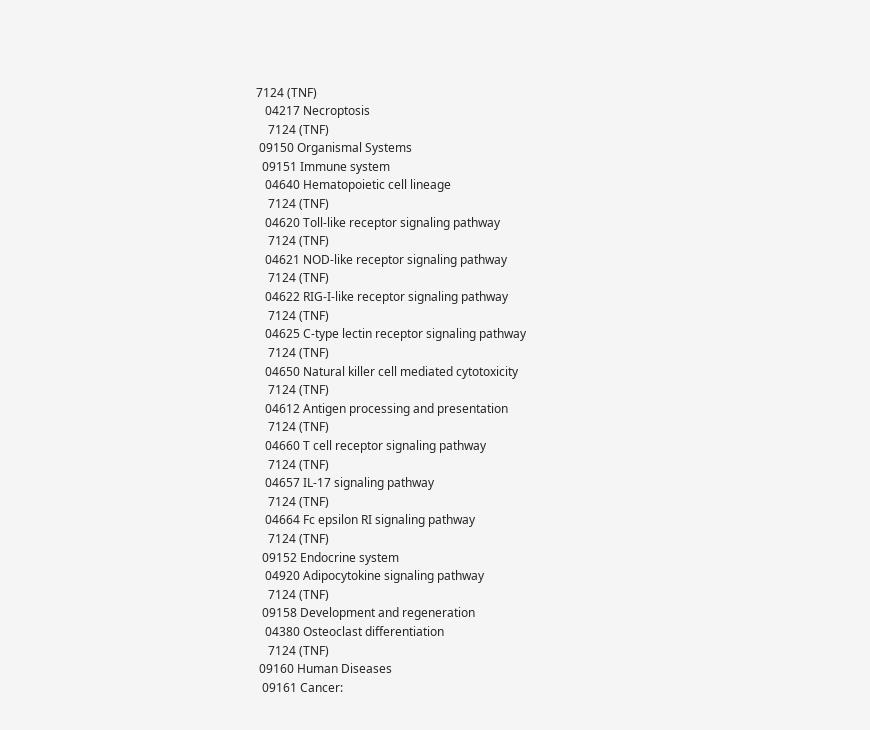7124 (TNF)
   04217 Necroptosis
    7124 (TNF)
 09150 Organismal Systems
  09151 Immune system
   04640 Hematopoietic cell lineage
    7124 (TNF)
   04620 Toll-like receptor signaling pathway
    7124 (TNF)
   04621 NOD-like receptor signaling pathway
    7124 (TNF)
   04622 RIG-I-like receptor signaling pathway
    7124 (TNF)
   04625 C-type lectin receptor signaling pathway
    7124 (TNF)
   04650 Natural killer cell mediated cytotoxicity
    7124 (TNF)
   04612 Antigen processing and presentation
    7124 (TNF)
   04660 T cell receptor signaling pathway
    7124 (TNF)
   04657 IL-17 signaling pathway
    7124 (TNF)
   04664 Fc epsilon RI signaling pathway
    7124 (TNF)
  09152 Endocrine system
   04920 Adipocytokine signaling pathway
    7124 (TNF)
  09158 Development and regeneration
   04380 Osteoclast differentiation
    7124 (TNF)
 09160 Human Diseases
  09161 Cancer: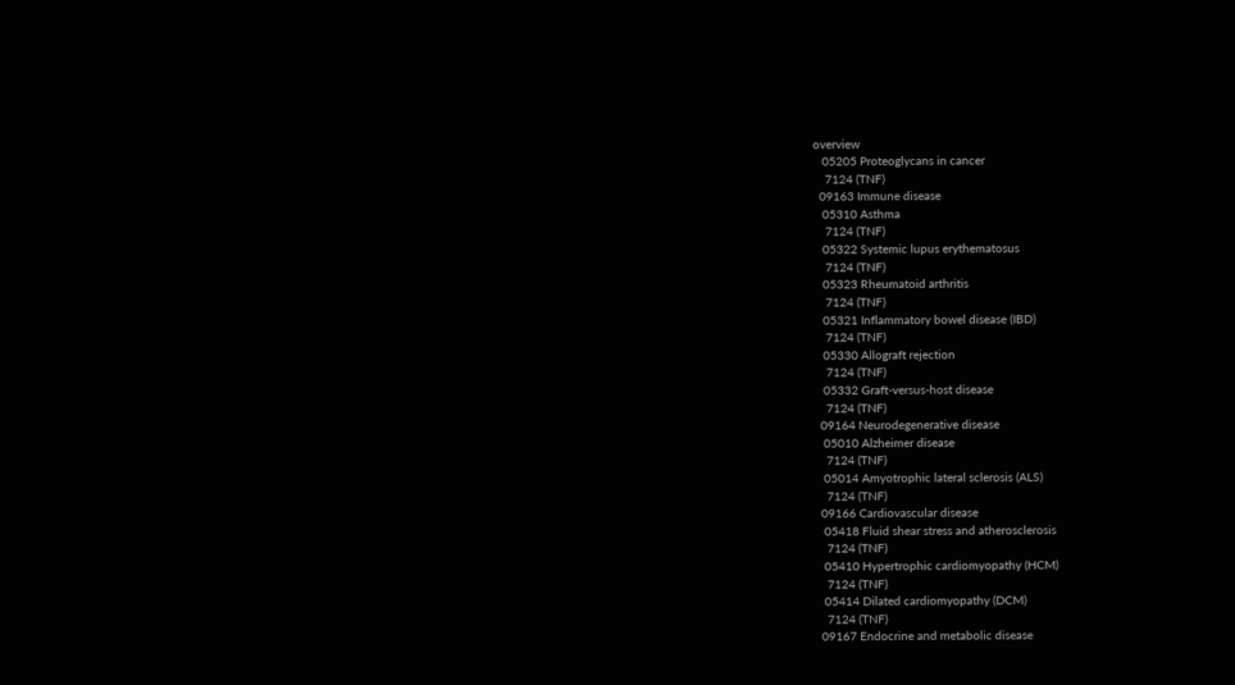overview
   05205 Proteoglycans in cancer
    7124 (TNF)
  09163 Immune disease
   05310 Asthma
    7124 (TNF)
   05322 Systemic lupus erythematosus
    7124 (TNF)
   05323 Rheumatoid arthritis
    7124 (TNF)
   05321 Inflammatory bowel disease (IBD)
    7124 (TNF)
   05330 Allograft rejection
    7124 (TNF)
   05332 Graft-versus-host disease
    7124 (TNF)
  09164 Neurodegenerative disease
   05010 Alzheimer disease
    7124 (TNF)
   05014 Amyotrophic lateral sclerosis (ALS)
    7124 (TNF)
  09166 Cardiovascular disease
   05418 Fluid shear stress and atherosclerosis
    7124 (TNF)
   05410 Hypertrophic cardiomyopathy (HCM)
    7124 (TNF)
   05414 Dilated cardiomyopathy (DCM)
    7124 (TNF)
  09167 Endocrine and metabolic disease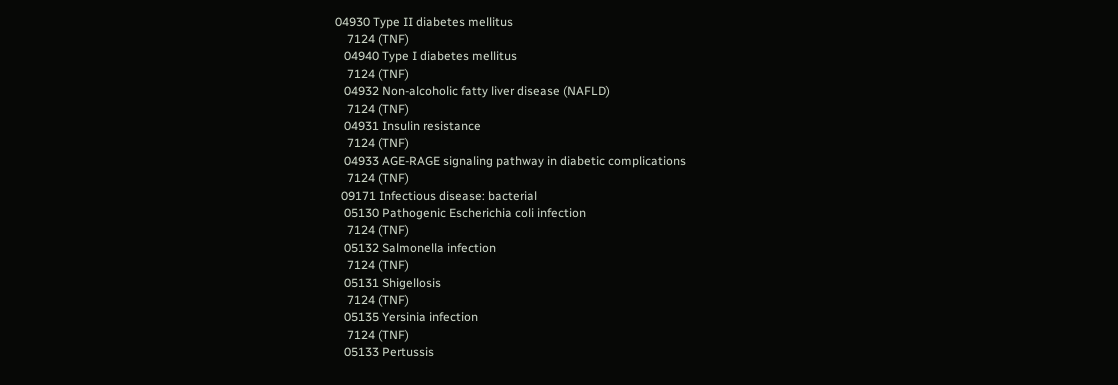04930 Type II diabetes mellitus
    7124 (TNF)
   04940 Type I diabetes mellitus
    7124 (TNF)
   04932 Non-alcoholic fatty liver disease (NAFLD)
    7124 (TNF)
   04931 Insulin resistance
    7124 (TNF)
   04933 AGE-RAGE signaling pathway in diabetic complications
    7124 (TNF)
  09171 Infectious disease: bacterial
   05130 Pathogenic Escherichia coli infection
    7124 (TNF)
   05132 Salmonella infection
    7124 (TNF)
   05131 Shigellosis
    7124 (TNF)
   05135 Yersinia infection
    7124 (TNF)
   05133 Pertussis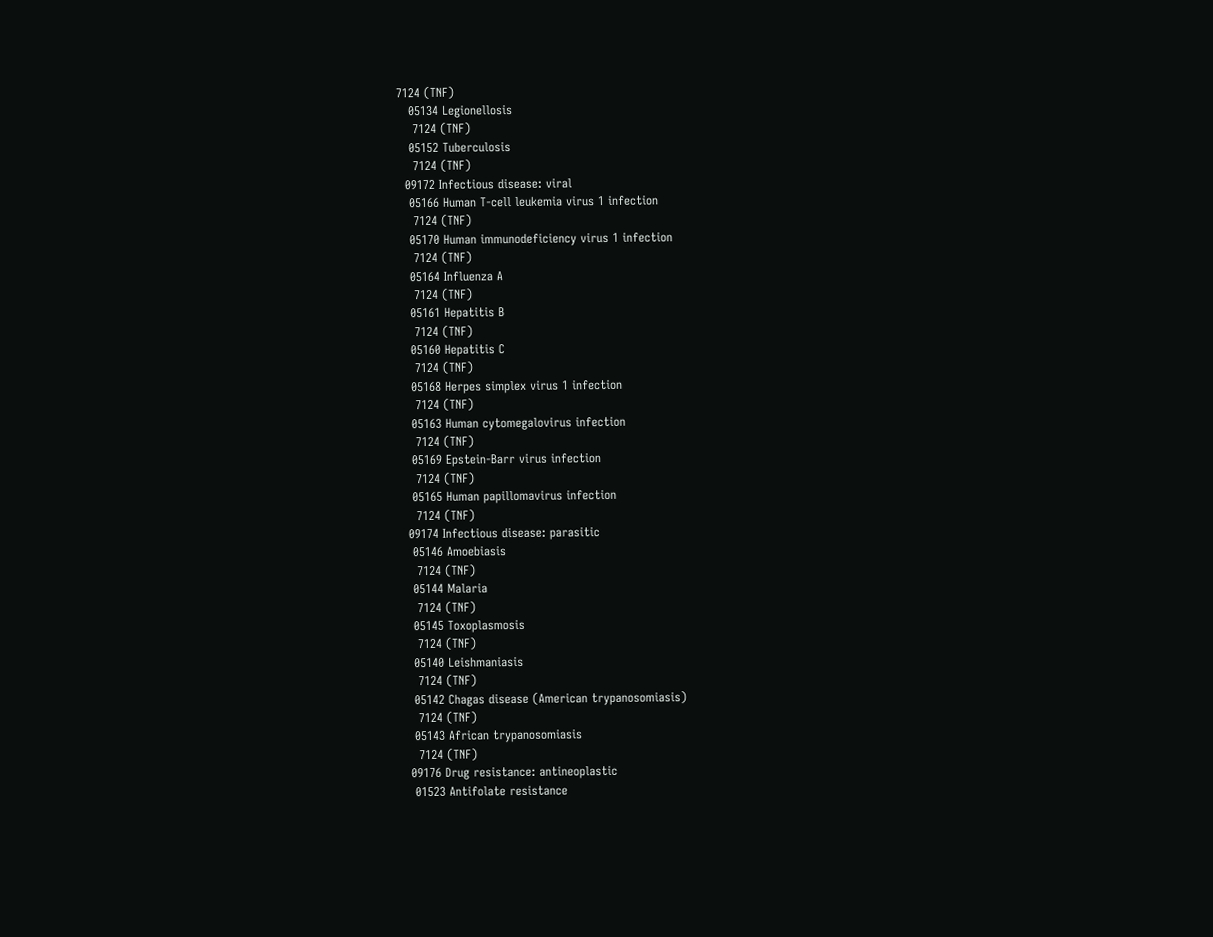7124 (TNF)
   05134 Legionellosis
    7124 (TNF)
   05152 Tuberculosis
    7124 (TNF)
  09172 Infectious disease: viral
   05166 Human T-cell leukemia virus 1 infection
    7124 (TNF)
   05170 Human immunodeficiency virus 1 infection
    7124 (TNF)
   05164 Influenza A
    7124 (TNF)
   05161 Hepatitis B
    7124 (TNF)
   05160 Hepatitis C
    7124 (TNF)
   05168 Herpes simplex virus 1 infection
    7124 (TNF)
   05163 Human cytomegalovirus infection
    7124 (TNF)
   05169 Epstein-Barr virus infection
    7124 (TNF)
   05165 Human papillomavirus infection
    7124 (TNF)
  09174 Infectious disease: parasitic
   05146 Amoebiasis
    7124 (TNF)
   05144 Malaria
    7124 (TNF)
   05145 Toxoplasmosis
    7124 (TNF)
   05140 Leishmaniasis
    7124 (TNF)
   05142 Chagas disease (American trypanosomiasis)
    7124 (TNF)
   05143 African trypanosomiasis
    7124 (TNF)
  09176 Drug resistance: antineoplastic
   01523 Antifolate resistance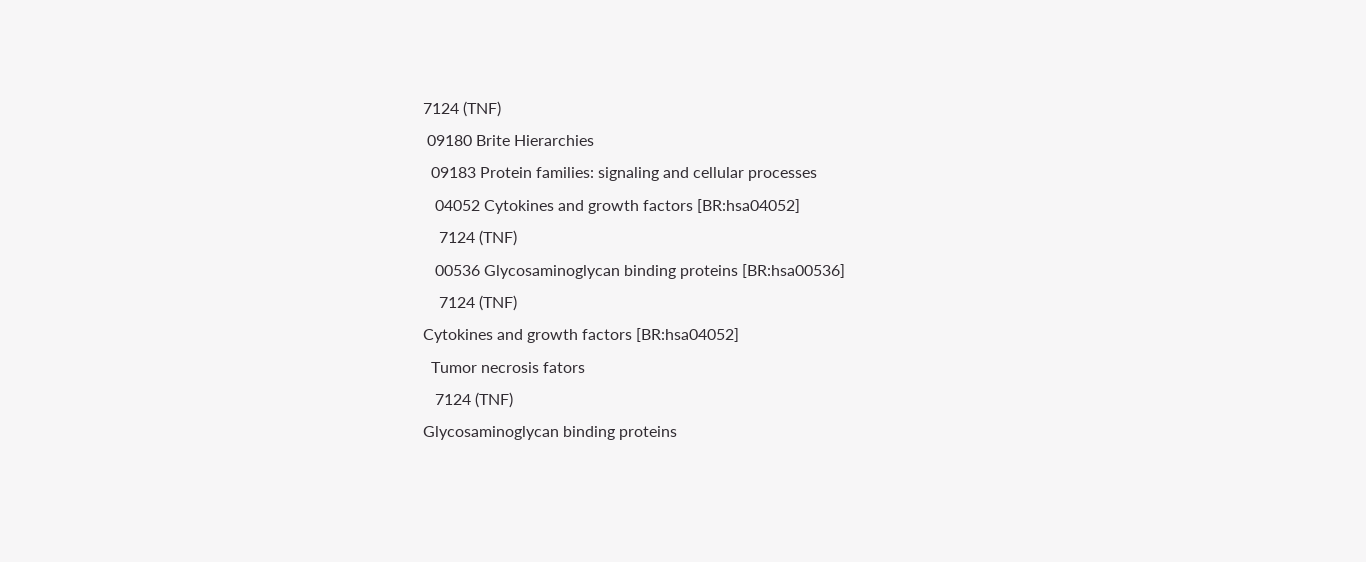7124 (TNF)
 09180 Brite Hierarchies
  09183 Protein families: signaling and cellular processes
   04052 Cytokines and growth factors [BR:hsa04052]
    7124 (TNF)
   00536 Glycosaminoglycan binding proteins [BR:hsa00536]
    7124 (TNF)
Cytokines and growth factors [BR:hsa04052]
  Tumor necrosis fators
   7124 (TNF)
Glycosaminoglycan binding proteins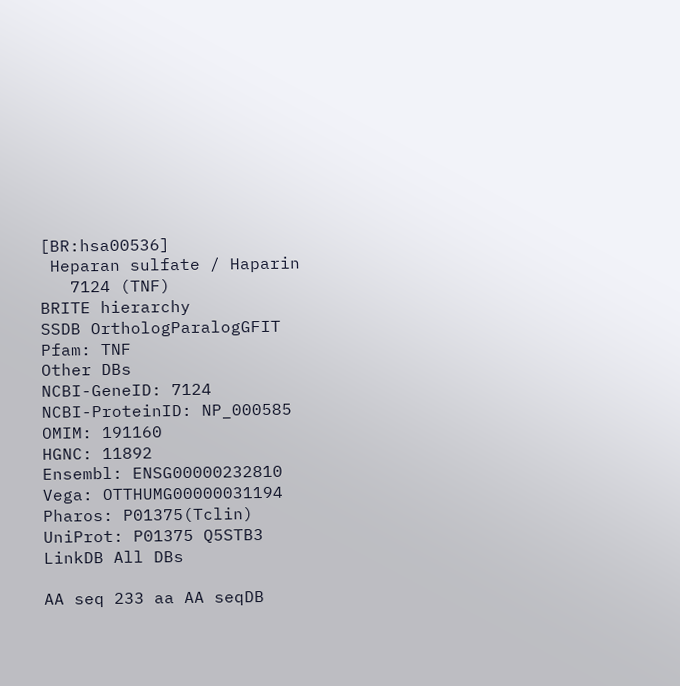[BR:hsa00536]
 Heparan sulfate / Haparin
   7124 (TNF)
BRITE hierarchy
SSDB OrthologParalogGFIT
Pfam: TNF
Other DBs
NCBI-GeneID: 7124
NCBI-ProteinID: NP_000585
OMIM: 191160
HGNC: 11892
Ensembl: ENSG00000232810
Vega: OTTHUMG00000031194
Pharos: P01375(Tclin)
UniProt: P01375 Q5STB3
LinkDB All DBs

AA seq 233 aa AA seqDB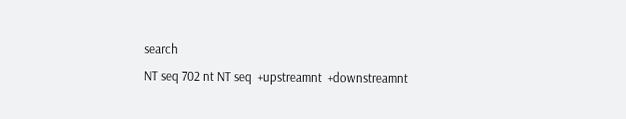search
NT seq 702 nt NT seq  +upstreamnt  +downstreamnt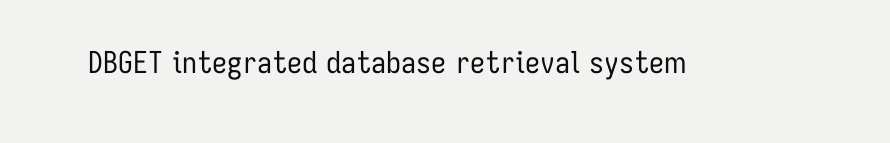DBGET integrated database retrieval system